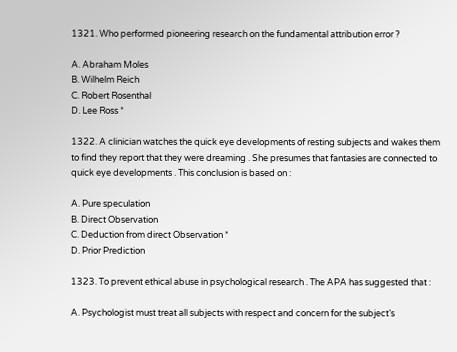1321. Who performed pioneering research on the fundamental attribution error ?

A. Abraham Moles
B. Wilhelm Reich
C. Robert Rosenthal
D. Lee Ross *

1322. A clinician watches the quick eye developments of resting subjects and wakes them to find they report that they were dreaming . She presumes that fantasies are connected to quick eye developments . This conclusion is based on :

A. Pure speculation
B. Direct Observation
C. Deduction from direct Observation *
D. Prior Prediction

1323. To prevent ethical abuse in psychological research . The APA has suggested that :

A. Psychologist must treat all subjects with respect and concern for the subject’s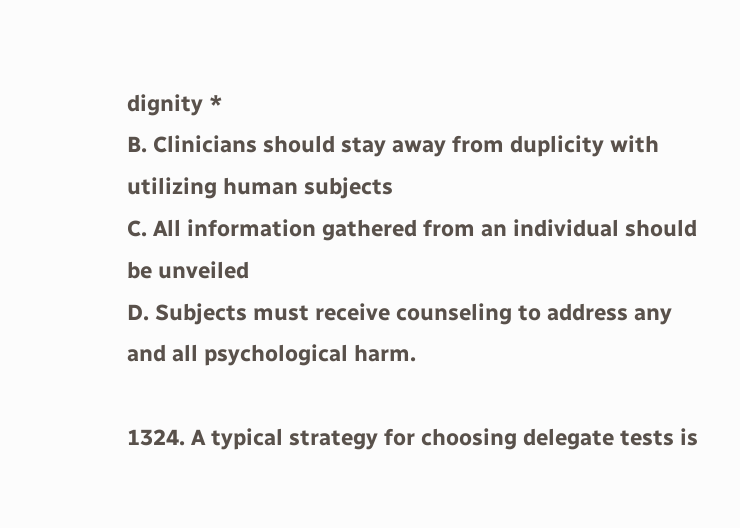dignity *
B. Clinicians should stay away from duplicity with utilizing human subjects
C. All information gathered from an individual should be unveiled
D. Subjects must receive counseling to address any and all psychological harm.

1324. A typical strategy for choosing delegate tests is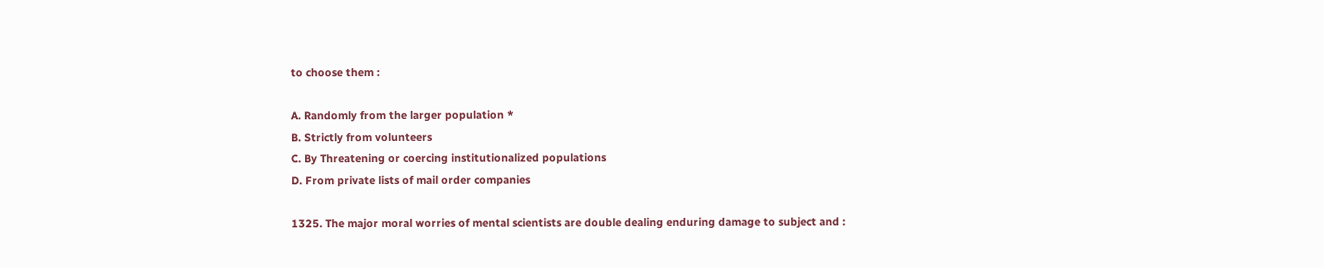to choose them :

A. Randomly from the larger population *
B. Strictly from volunteers
C. By Threatening or coercing institutionalized populations
D. From private lists of mail order companies

1325. The major moral worries of mental scientists are double dealing enduring damage to subject and :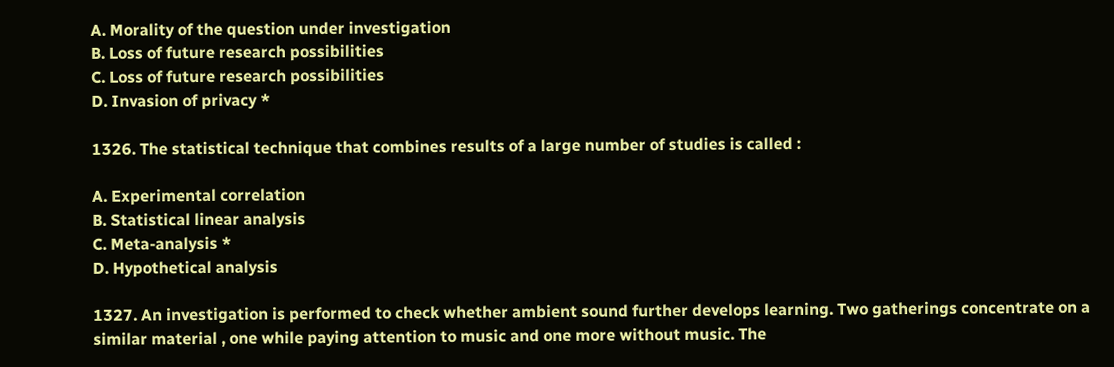A. Morality of the question under investigation
B. Loss of future research possibilities
C. Loss of future research possibilities
D. Invasion of privacy *

1326. The statistical technique that combines results of a large number of studies is called :

A. Experimental correlation
B. Statistical linear analysis
C. Meta-analysis *
D. Hypothetical analysis

1327. An investigation is performed to check whether ambient sound further develops learning. Two gatherings concentrate on a similar material , one while paying attention to music and one more without music. The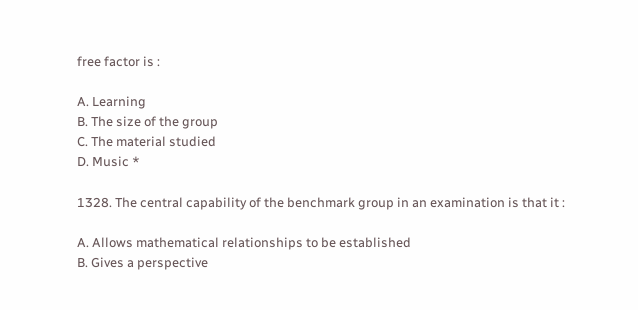free factor is :

A. Learning
B. The size of the group
C. The material studied
D. Music *

1328. The central capability of the benchmark group in an examination is that it :

A. Allows mathematical relationships to be established
B. Gives a perspective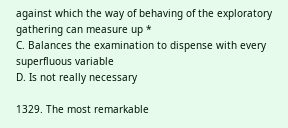against which the way of behaving of the exploratory gathering can measure up *
C. Balances the examination to dispense with every superfluous variable
D. Is not really necessary

1329. The most remarkable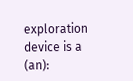exploration device is a (an):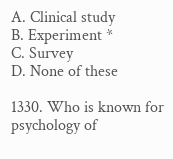A. Clinical study
B. Experiment *
C. Survey
D. None of these

1330. Who is known for psychology of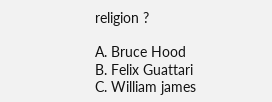religion ?

A. Bruce Hood
B. Felix Guattari
C. William james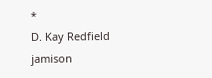*
D. Kay Redfield jamison